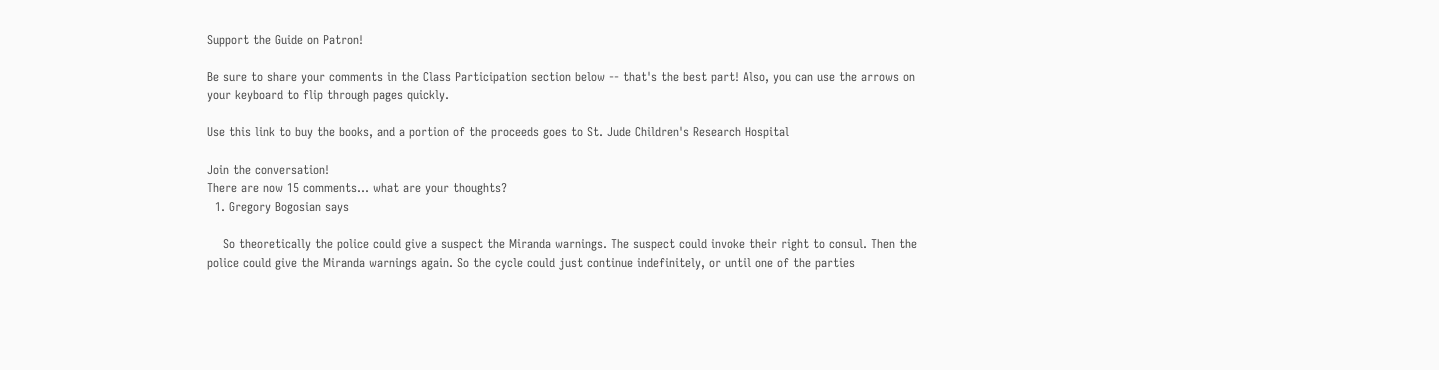Support the Guide on Patron!

Be sure to share your comments in the Class Participation section below -- that's the best part! Also, you can use the arrows on your keyboard to flip through pages quickly.

Use this link to buy the books, and a portion of the proceeds goes to St. Jude Children's Research Hospital

Join the conversation!
There are now 15 comments... what are your thoughts?
  1. Gregory Bogosian says

    So theoretically the police could give a suspect the Miranda warnings. The suspect could invoke their right to consul. Then the police could give the Miranda warnings again. So the cycle could just continue indefinitely, or until one of the parties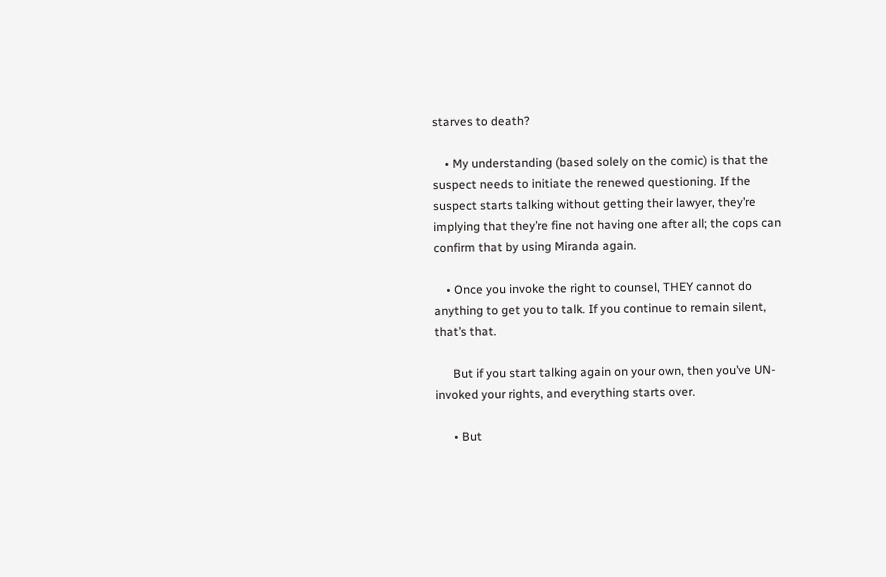starves to death?

    • My understanding (based solely on the comic) is that the suspect needs to initiate the renewed questioning. If the suspect starts talking without getting their lawyer, they’re implying that they’re fine not having one after all; the cops can confirm that by using Miranda again.

    • Once you invoke the right to counsel, THEY cannot do anything to get you to talk. If you continue to remain silent, that’s that.

      But if you start talking again on your own, then you’ve UN-invoked your rights, and everything starts over.

      • But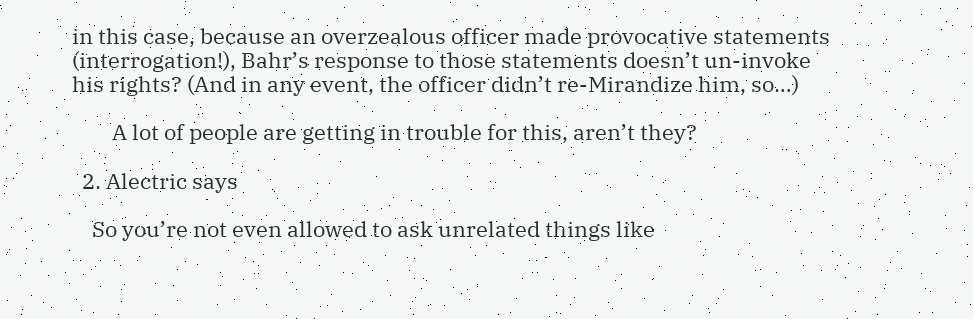in this case, because an overzealous officer made provocative statements (interrogation!), Bahr’s response to those statements doesn’t un-invoke his rights? (And in any event, the officer didn’t re-Mirandize him, so…)

        A lot of people are getting in trouble for this, aren’t they?

  2. Alectric says

    So you’re not even allowed to ask unrelated things like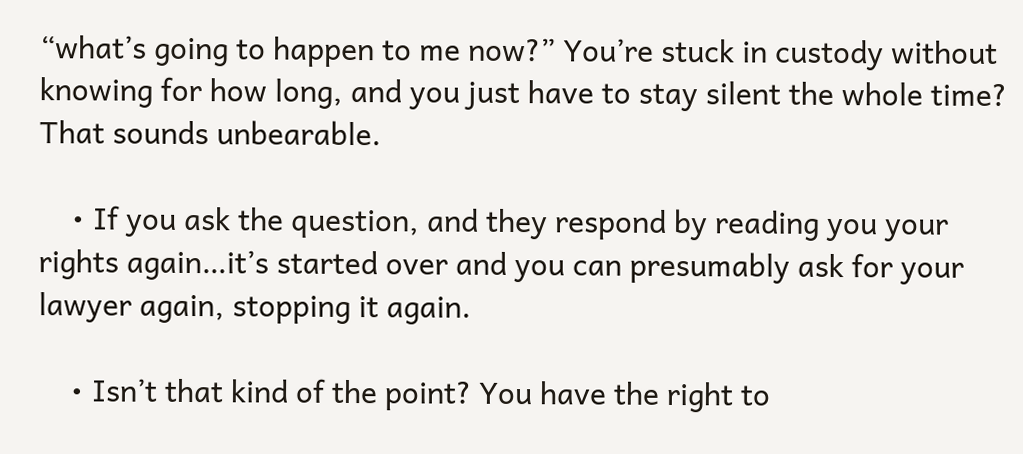“what’s going to happen to me now?” You’re stuck in custody without knowing for how long, and you just have to stay silent the whole time? That sounds unbearable.

    • If you ask the question, and they respond by reading you your rights again…it’s started over and you can presumably ask for your lawyer again, stopping it again.

    • Isn’t that kind of the point? You have the right to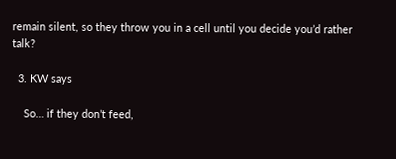remain silent, so they throw you in a cell until you decide you’d rather talk?

  3. KW says

    So… if they don’t feed,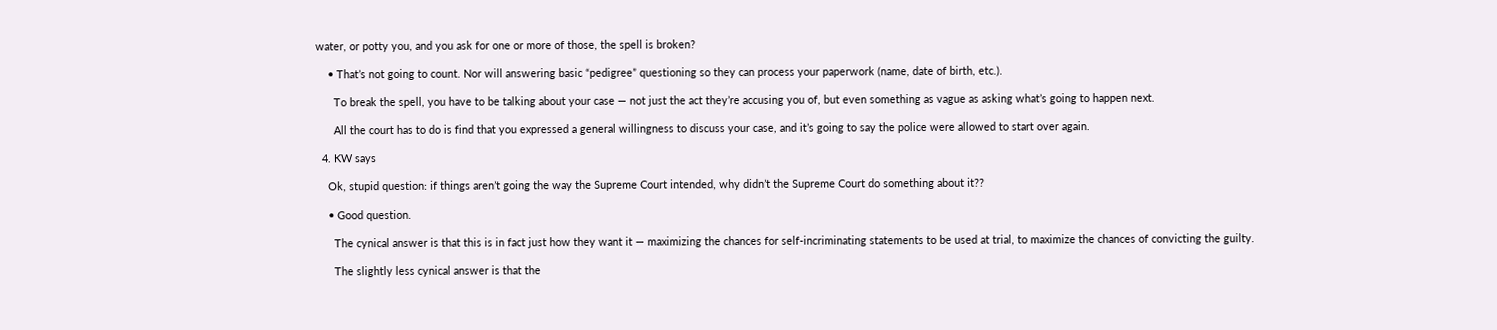water, or potty you, and you ask for one or more of those, the spell is broken?

    • That’s not going to count. Nor will answering basic “pedigree” questioning so they can process your paperwork (name, date of birth, etc.).

      To break the spell, you have to be talking about your case — not just the act they’re accusing you of, but even something as vague as asking what’s going to happen next.

      All the court has to do is find that you expressed a general willingness to discuss your case, and it’s going to say the police were allowed to start over again.

  4. KW says

    Ok, stupid question: if things aren’t going the way the Supreme Court intended, why didn’t the Supreme Court do something about it??

    • Good question.

      The cynical answer is that this is in fact just how they want it — maximizing the chances for self-incriminating statements to be used at trial, to maximize the chances of convicting the guilty.

      The slightly less cynical answer is that the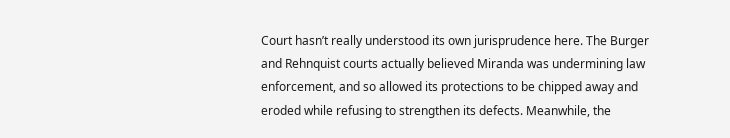Court hasn’t really understood its own jurisprudence here. The Burger and Rehnquist courts actually believed Miranda was undermining law enforcement, and so allowed its protections to be chipped away and eroded while refusing to strengthen its defects. Meanwhile, the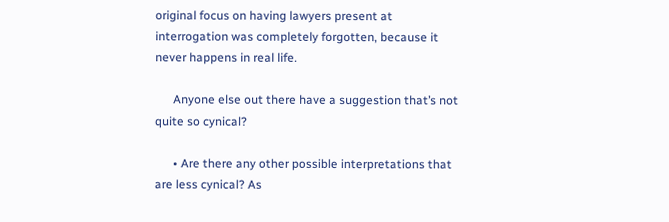original focus on having lawyers present at interrogation was completely forgotten, because it never happens in real life.

      Anyone else out there have a suggestion that’s not quite so cynical?

      • Are there any other possible interpretations that are less cynical? As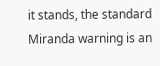it stands, the standard Miranda warning is an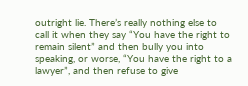outright lie. There’s really nothing else to call it when they say “You have the right to remain silent” and then bully you into speaking, or worse, “You have the right to a lawyer”, and then refuse to give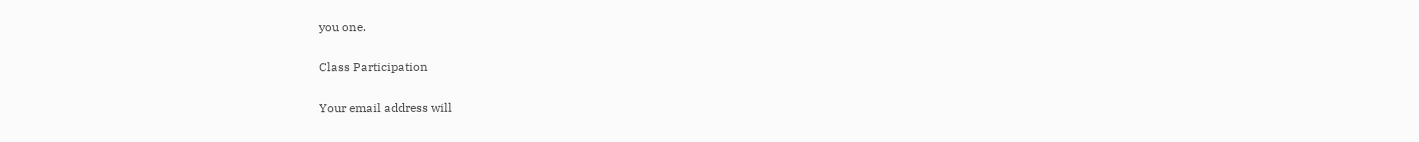you one.

Class Participation

Your email address will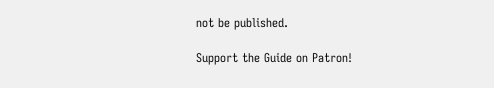not be published.

Support the Guide on Patron!